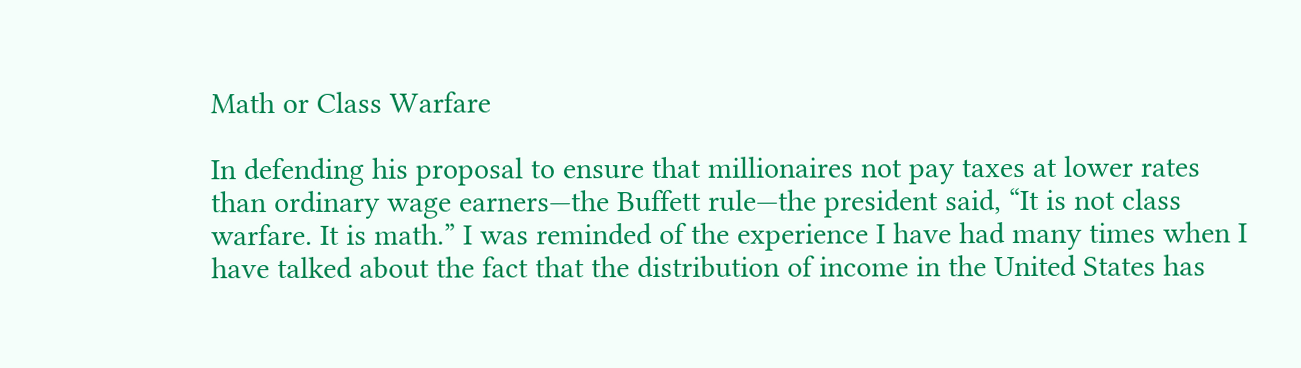Math or Class Warfare

In defending his proposal to ensure that millionaires not pay taxes at lower rates than ordinary wage earners—the Buffett rule—the president said, “It is not class warfare. It is math.” I was reminded of the experience I have had many times when I have talked about the fact that the distribution of income in the United States has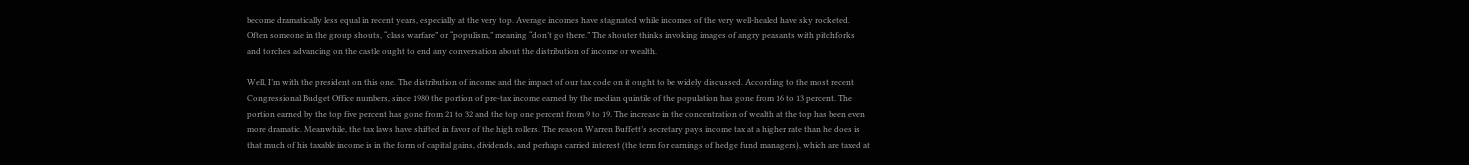become dramatically less equal in recent years, especially at the very top. Average incomes have stagnated while incomes of the very well-healed have sky rocketed. Often someone in the group shouts, “class warfare” or “populism,” meaning “don’t go there.” The shouter thinks invoking images of angry peasants with pitchforks and torches advancing on the castle ought to end any conversation about the distribution of income or wealth.

Well, I’m with the president on this one. The distribution of income and the impact of our tax code on it ought to be widely discussed. According to the most recent Congressional Budget Office numbers, since 1980 the portion of pre-tax income earned by the median quintile of the population has gone from 16 to 13 percent. The portion earned by the top five percent has gone from 21 to 32 and the top one percent from 9 to 19. The increase in the concentration of wealth at the top has been even more dramatic. Meanwhile, the tax laws have shifted in favor of the high rollers. The reason Warren Buffett’s secretary pays income tax at a higher rate than he does is that much of his taxable income is in the form of capital gains, dividends, and perhaps carried interest (the term for earnings of hedge fund managers), which are taxed at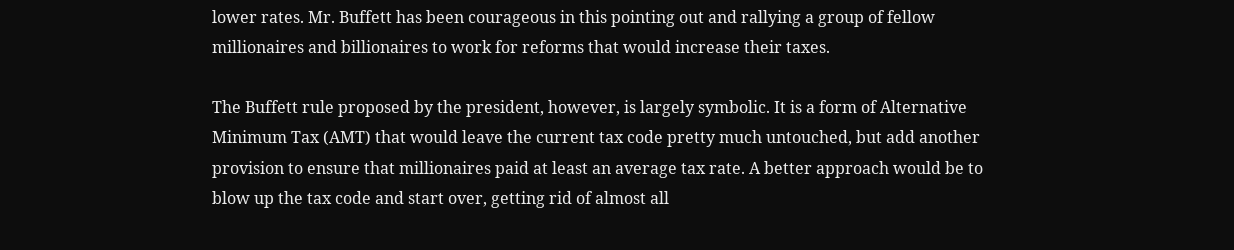lower rates. Mr. Buffett has been courageous in this pointing out and rallying a group of fellow millionaires and billionaires to work for reforms that would increase their taxes.

The Buffett rule proposed by the president, however, is largely symbolic. It is a form of Alternative Minimum Tax (AMT) that would leave the current tax code pretty much untouched, but add another provision to ensure that millionaires paid at least an average tax rate. A better approach would be to blow up the tax code and start over, getting rid of almost all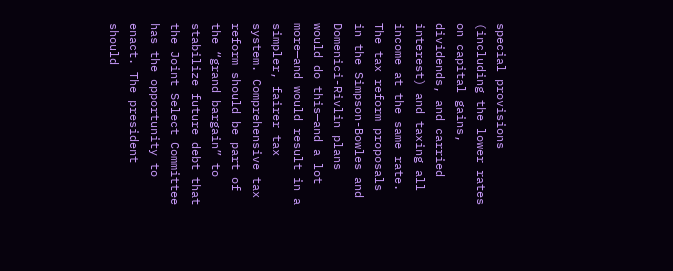special provisions (including the lower rates on capital gains, dividends, and carried interest) and taxing all income at the same rate. The tax reform proposals in the Simpson-Bowles and Domenici-Rivlin plans would do this—and a lot more—and would result in a simpler, fairer tax system. Comprehensive tax reform should be part of the “grand bargain” to stabilize future debt that the Joint Select Committee has the opportunity to enact. The president should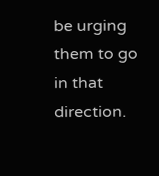be urging them to go in that direction.